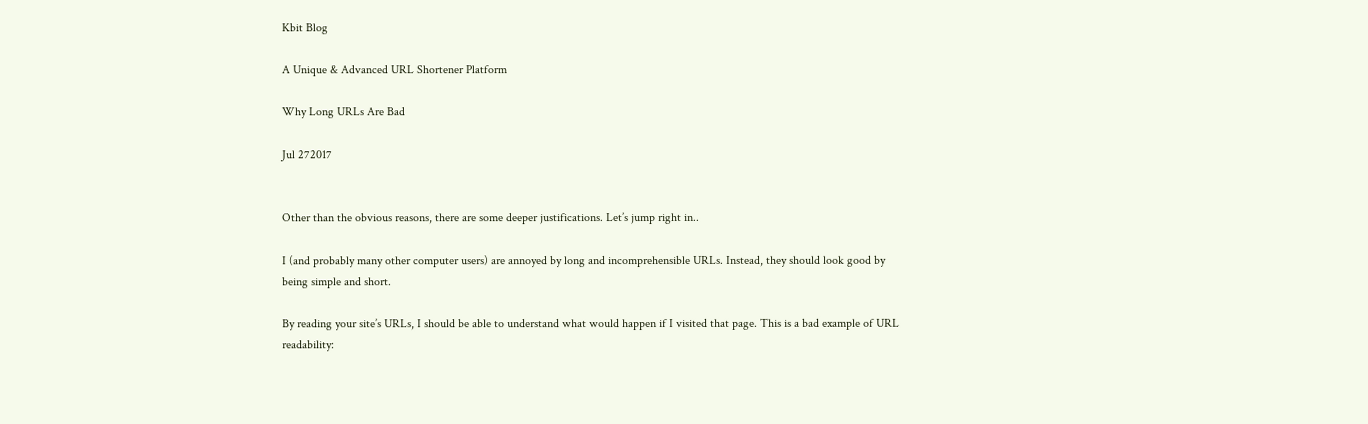Kbit Blog

A Unique & Advanced URL Shortener Platform

Why Long URLs Are Bad

Jul 272017


Other than the obvious reasons, there are some deeper justifications. Let’s jump right in..

I (and probably many other computer users) are annoyed by long and incomprehensible URLs. Instead, they should look good by being simple and short.

By reading your site’s URLs, I should be able to understand what would happen if I visited that page. This is a bad example of URL readability: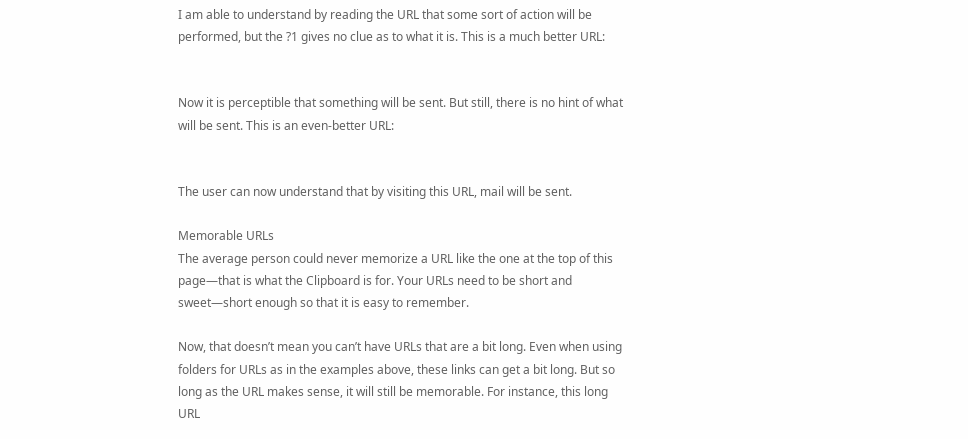I am able to understand by reading the URL that some sort of action will be performed, but the ?1 gives no clue as to what it is. This is a much better URL:


Now it is perceptible that something will be sent. But still, there is no hint of what will be sent. This is an even-better URL:


The user can now understand that by visiting this URL, mail will be sent.

Memorable URLs
The average person could never memorize a URL like the one at the top of this page—that is what the Clipboard is for. Your URLs need to be short and sweet—short enough so that it is easy to remember.

Now, that doesn’t mean you can’t have URLs that are a bit long. Even when using folders for URLs as in the examples above, these links can get a bit long. But so long as the URL makes sense, it will still be memorable. For instance, this long URL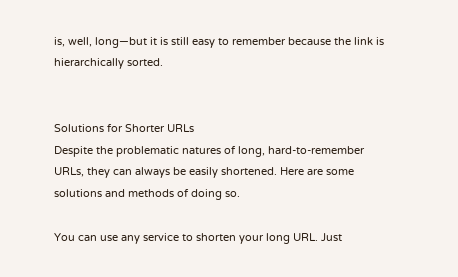is, well, long—but it is still easy to remember because the link is hierarchically sorted.


Solutions for Shorter URLs
Despite the problematic natures of long, hard-to-remember URLs, they can always be easily shortened. Here are some solutions and methods of doing so.

You can use any service to shorten your long URL. Just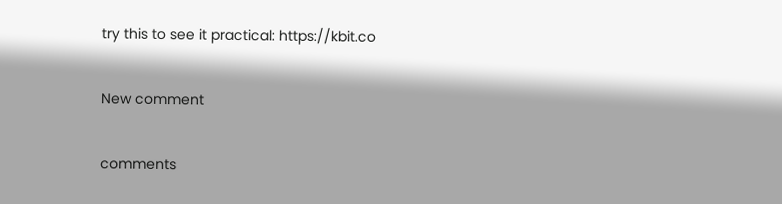try this to see it practical: https://kbit.co

New comment

comments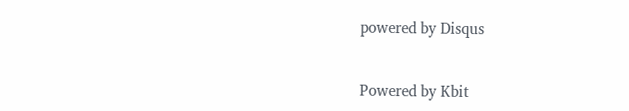powered by Disqus


Powered by Kbit